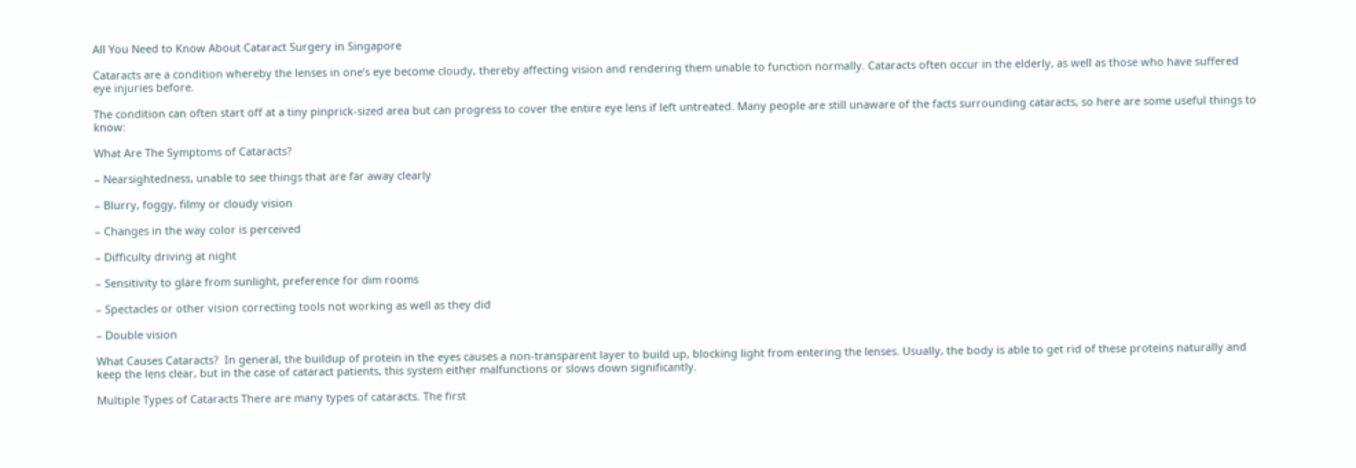All You Need to Know About Cataract Surgery in Singapore

Cataracts are a condition whereby the lenses in one’s eye become cloudy, thereby affecting vision and rendering them unable to function normally. Cataracts often occur in the elderly, as well as those who have suffered eye injuries before.

The condition can often start off at a tiny pinprick-sized area but can progress to cover the entire eye lens if left untreated. Many people are still unaware of the facts surrounding cataracts, so here are some useful things to know:

What Are The Symptoms of Cataracts?

– Nearsightedness, unable to see things that are far away clearly

– Blurry, foggy, filmy or cloudy vision

– Changes in the way color is perceived

– Difficulty driving at night

– Sensitivity to glare from sunlight, preference for dim rooms

– Spectacles or other vision correcting tools not working as well as they did

– Double vision

What Causes Cataracts?  In general, the buildup of protein in the eyes causes a non-transparent layer to build up, blocking light from entering the lenses. Usually, the body is able to get rid of these proteins naturally and keep the lens clear, but in the case of cataract patients, this system either malfunctions or slows down significantly.

Multiple Types of Cataracts There are many types of cataracts. The first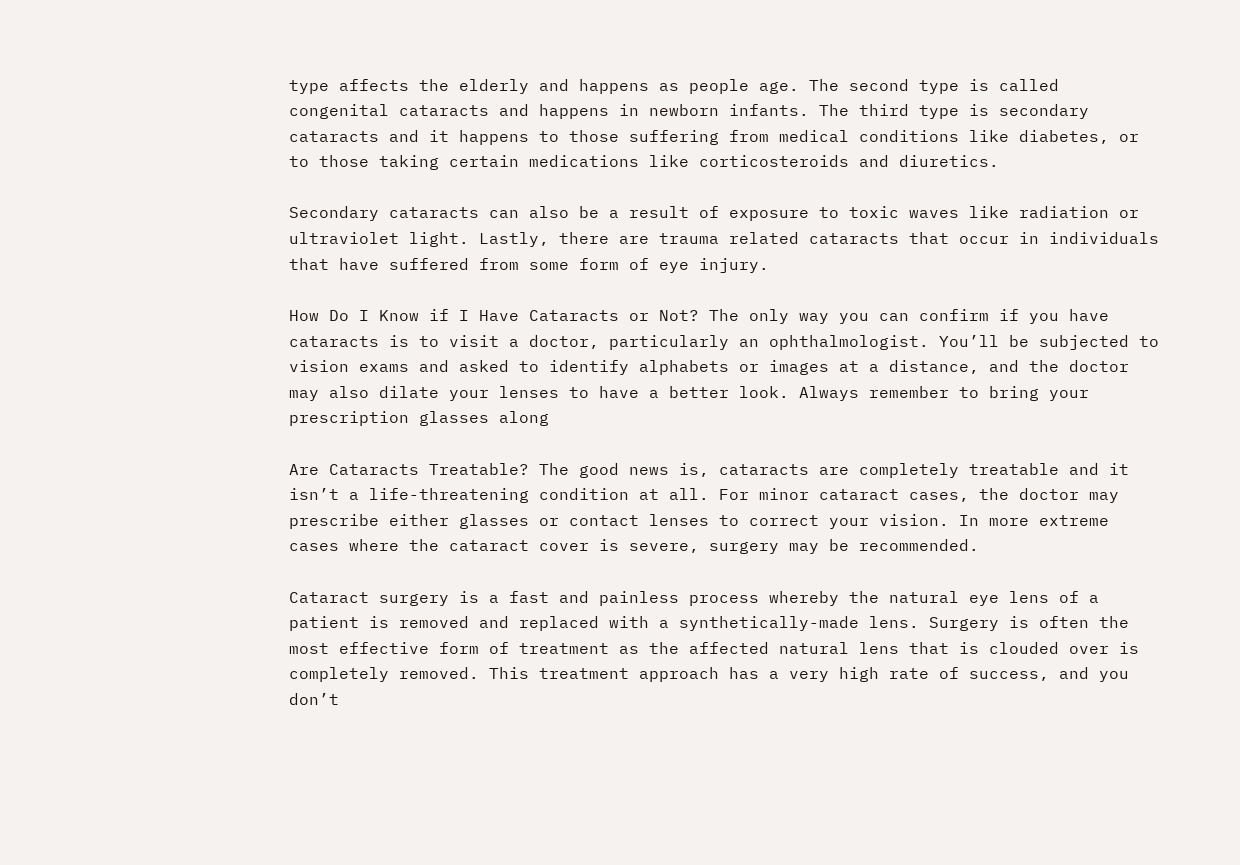type affects the elderly and happens as people age. The second type is called congenital cataracts and happens in newborn infants. The third type is secondary cataracts and it happens to those suffering from medical conditions like diabetes, or to those taking certain medications like corticosteroids and diuretics.

Secondary cataracts can also be a result of exposure to toxic waves like radiation or ultraviolet light. Lastly, there are trauma related cataracts that occur in individuals that have suffered from some form of eye injury.

How Do I Know if I Have Cataracts or Not? The only way you can confirm if you have cataracts is to visit a doctor, particularly an ophthalmologist. You’ll be subjected to vision exams and asked to identify alphabets or images at a distance, and the doctor may also dilate your lenses to have a better look. Always remember to bring your prescription glasses along

Are Cataracts Treatable? The good news is, cataracts are completely treatable and it isn’t a life-threatening condition at all. For minor cataract cases, the doctor may prescribe either glasses or contact lenses to correct your vision. In more extreme cases where the cataract cover is severe, surgery may be recommended.

Cataract surgery is a fast and painless process whereby the natural eye lens of a patient is removed and replaced with a synthetically-made lens. Surgery is often the most effective form of treatment as the affected natural lens that is clouded over is completely removed. This treatment approach has a very high rate of success, and you don’t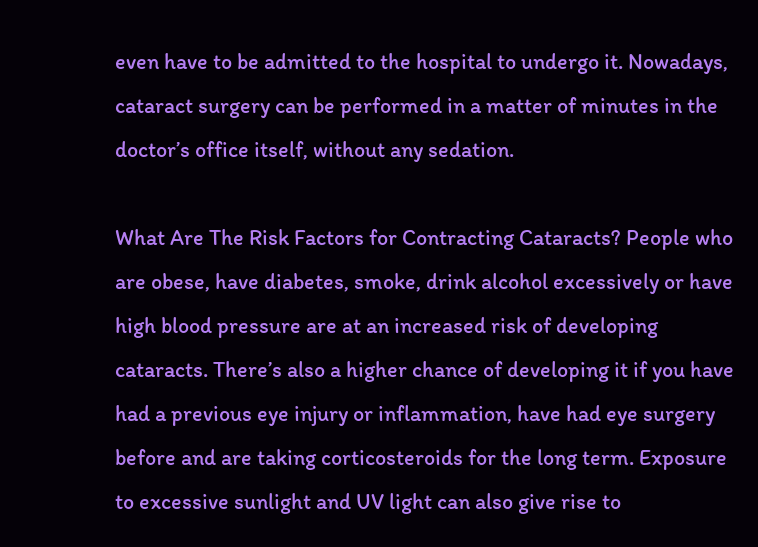even have to be admitted to the hospital to undergo it. Nowadays, cataract surgery can be performed in a matter of minutes in the doctor’s office itself, without any sedation.

What Are The Risk Factors for Contracting Cataracts? People who are obese, have diabetes, smoke, drink alcohol excessively or have high blood pressure are at an increased risk of developing cataracts. There’s also a higher chance of developing it if you have had a previous eye injury or inflammation, have had eye surgery before and are taking corticosteroids for the long term. Exposure to excessive sunlight and UV light can also give rise to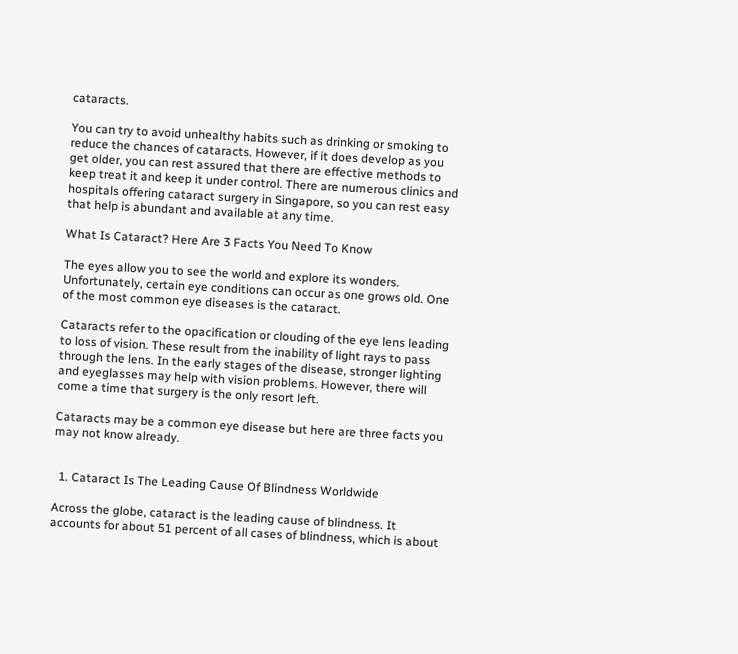cataracts.

You can try to avoid unhealthy habits such as drinking or smoking to reduce the chances of cataracts. However, if it does develop as you get older, you can rest assured that there are effective methods to keep treat it and keep it under control. There are numerous clinics and hospitals offering cataract surgery in Singapore, so you can rest easy that help is abundant and available at any time.

What Is Cataract? Here Are 3 Facts You Need To Know

The eyes allow you to see the world and explore its wonders. Unfortunately, certain eye conditions can occur as one grows old. One of the most common eye diseases is the cataract.

Cataracts refer to the opacification or clouding of the eye lens leading to loss of vision. These result from the inability of light rays to pass through the lens. In the early stages of the disease, stronger lighting and eyeglasses may help with vision problems. However, there will come a time that surgery is the only resort left.

Cataracts may be a common eye disease but here are three facts you may not know already.


  1. Cataract Is The Leading Cause Of Blindness Worldwide

Across the globe, cataract is the leading cause of blindness. It accounts for about 51 percent of all cases of blindness, which is about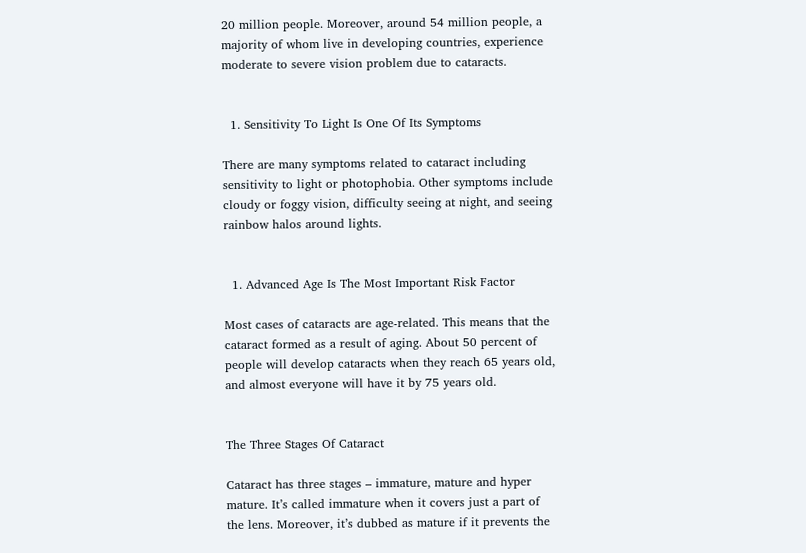20 million people. Moreover, around 54 million people, a majority of whom live in developing countries, experience moderate to severe vision problem due to cataracts.


  1. Sensitivity To Light Is One Of Its Symptoms

There are many symptoms related to cataract including sensitivity to light or photophobia. Other symptoms include cloudy or foggy vision, difficulty seeing at night, and seeing rainbow halos around lights.


  1. Advanced Age Is The Most Important Risk Factor

Most cases of cataracts are age-related. This means that the cataract formed as a result of aging. About 50 percent of people will develop cataracts when they reach 65 years old, and almost everyone will have it by 75 years old.


The Three Stages Of Cataract

Cataract has three stages – immature, mature and hyper mature. It’s called immature when it covers just a part of the lens. Moreover, it’s dubbed as mature if it prevents the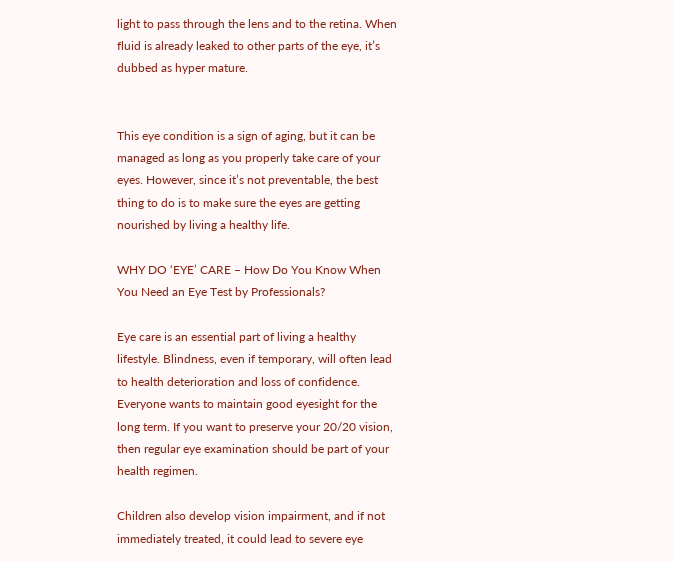light to pass through the lens and to the retina. When fluid is already leaked to other parts of the eye, it’s dubbed as hyper mature.


This eye condition is a sign of aging, but it can be managed as long as you properly take care of your eyes. However, since it’s not preventable, the best thing to do is to make sure the eyes are getting nourished by living a healthy life.

WHY DO ‘EYE’ CARE – How Do You Know When You Need an Eye Test by Professionals?

Eye care is an essential part of living a healthy lifestyle. Blindness, even if temporary, will often lead to health deterioration and loss of confidence. Everyone wants to maintain good eyesight for the long term. If you want to preserve your 20/20 vision, then regular eye examination should be part of your health regimen.

Children also develop vision impairment, and if not immediately treated, it could lead to severe eye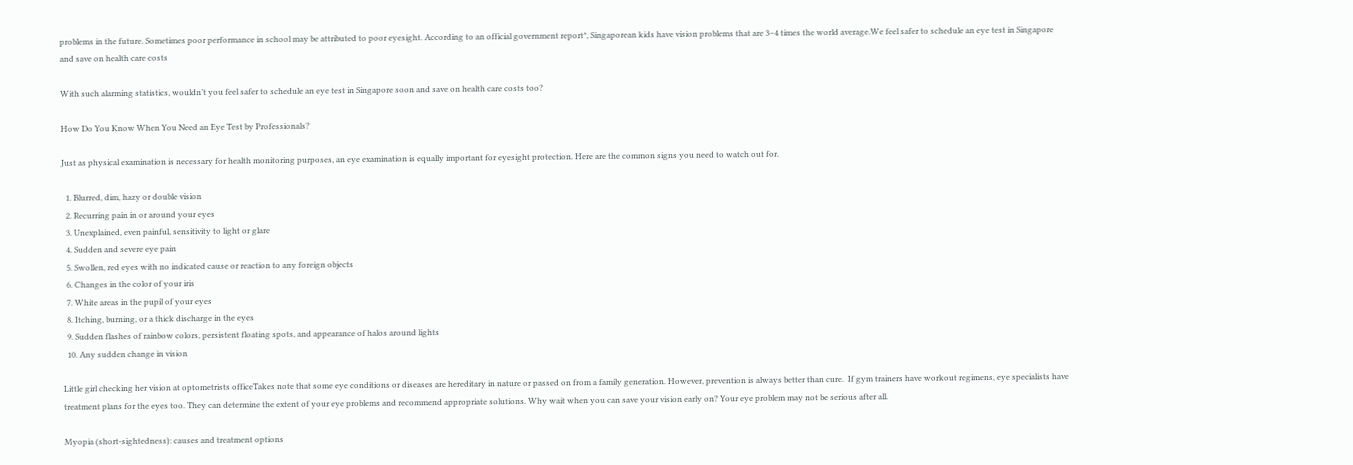problems in the future. Sometimes poor performance in school may be attributed to poor eyesight. According to an official government report*, Singaporean kids have vision problems that are 3–4 times the world average.We feel safer to schedule an eye test in Singapore and save on health care costs

With such alarming statistics, wouldn’t you feel safer to schedule an eye test in Singapore soon and save on health care costs too?

How Do You Know When You Need an Eye Test by Professionals?

Just as physical examination is necessary for health monitoring purposes, an eye examination is equally important for eyesight protection. Here are the common signs you need to watch out for.

  1. Blurred, dim, hazy or double vision
  2. Recurring pain in or around your eyes
  3. Unexplained, even painful, sensitivity to light or glare
  4. Sudden and severe eye pain
  5. Swollen, red eyes with no indicated cause or reaction to any foreign objects
  6. Changes in the color of your iris
  7. White areas in the pupil of your eyes
  8. Itching, burning, or a thick discharge in the eyes
  9. Sudden flashes of rainbow colors, persistent floating spots, and appearance of halos around lights
  10. Any sudden change in vision

Little girl checking her vision at optometrists officeTakes note that some eye conditions or diseases are hereditary in nature or passed on from a family generation. However, prevention is always better than cure.  If gym trainers have workout regimens, eye specialists have treatment plans for the eyes too. They can determine the extent of your eye problems and recommend appropriate solutions. Why wait when you can save your vision early on? Your eye problem may not be serious after all.

Myopia (short-sightedness): causes and treatment options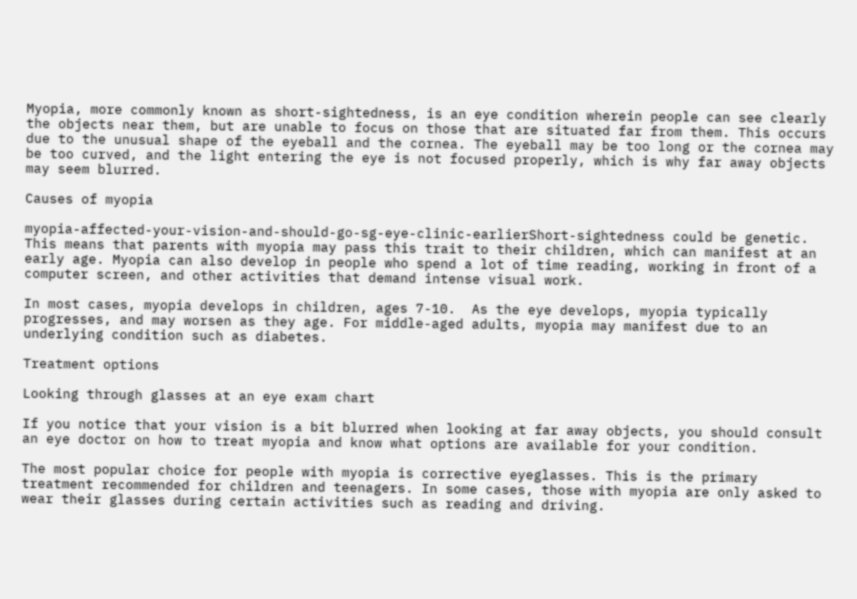Myopia, more commonly known as short-sightedness, is an eye condition wherein people can see clearly the objects near them, but are unable to focus on those that are situated far from them. This occurs due to the unusual shape of the eyeball and the cornea. The eyeball may be too long or the cornea may be too curved, and the light entering the eye is not focused properly, which is why far away objects may seem blurred.

Causes of myopia

myopia-affected-your-vision-and-should-go-sg-eye-clinic-earlierShort-sightedness could be genetic. This means that parents with myopia may pass this trait to their children, which can manifest at an early age. Myopia can also develop in people who spend a lot of time reading, working in front of a computer screen, and other activities that demand intense visual work.

In most cases, myopia develops in children, ages 7-10.  As the eye develops, myopia typically progresses, and may worsen as they age. For middle-aged adults, myopia may manifest due to an underlying condition such as diabetes.

Treatment options

Looking through glasses at an eye exam chart

If you notice that your vision is a bit blurred when looking at far away objects, you should consult an eye doctor on how to treat myopia and know what options are available for your condition.

The most popular choice for people with myopia is corrective eyeglasses. This is the primary treatment recommended for children and teenagers. In some cases, those with myopia are only asked to wear their glasses during certain activities such as reading and driving.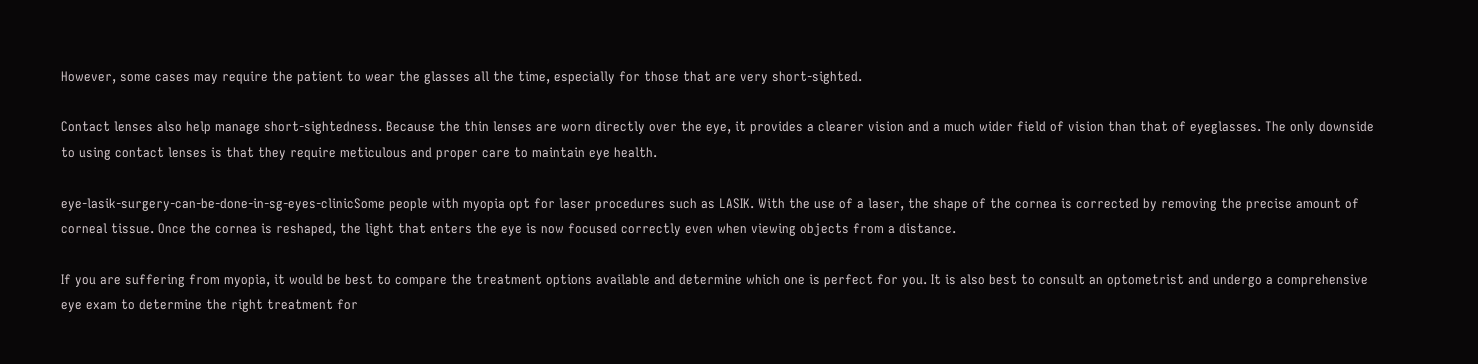However, some cases may require the patient to wear the glasses all the time, especially for those that are very short-sighted.

Contact lenses also help manage short-sightedness. Because the thin lenses are worn directly over the eye, it provides a clearer vision and a much wider field of vision than that of eyeglasses. The only downside to using contact lenses is that they require meticulous and proper care to maintain eye health.

eye-lasik-surgery-can-be-done-in-sg-eyes-clinicSome people with myopia opt for laser procedures such as LASIK. With the use of a laser, the shape of the cornea is corrected by removing the precise amount of corneal tissue. Once the cornea is reshaped, the light that enters the eye is now focused correctly even when viewing objects from a distance.

If you are suffering from myopia, it would be best to compare the treatment options available and determine which one is perfect for you. It is also best to consult an optometrist and undergo a comprehensive eye exam to determine the right treatment for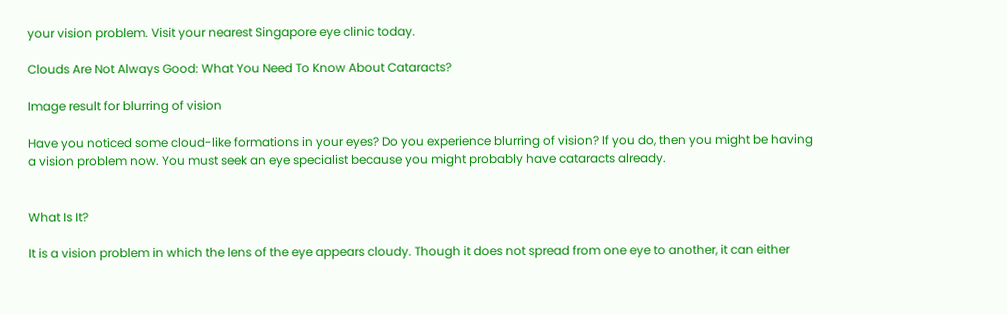your vision problem. Visit your nearest Singapore eye clinic today.

Clouds Are Not Always Good: What You Need To Know About Cataracts?

Image result for blurring of vision

Have you noticed some cloud-like formations in your eyes? Do you experience blurring of vision? If you do, then you might be having a vision problem now. You must seek an eye specialist because you might probably have cataracts already.


What Is It?

It is a vision problem in which the lens of the eye appears cloudy. Though it does not spread from one eye to another, it can either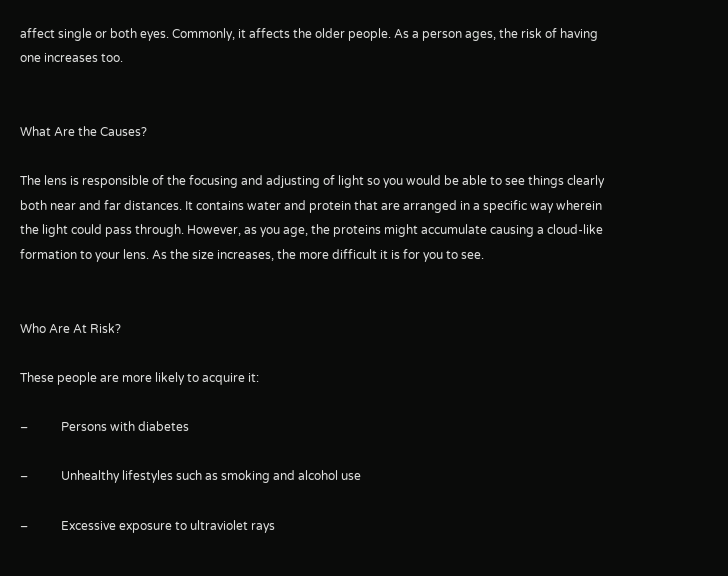affect single or both eyes. Commonly, it affects the older people. As a person ages, the risk of having one increases too.


What Are the Causes?

The lens is responsible of the focusing and adjusting of light so you would be able to see things clearly both near and far distances. It contains water and protein that are arranged in a specific way wherein the light could pass through. However, as you age, the proteins might accumulate causing a cloud-like formation to your lens. As the size increases, the more difficult it is for you to see.


Who Are At Risk?

These people are more likely to acquire it:

–           Persons with diabetes

–           Unhealthy lifestyles such as smoking and alcohol use

–           Excessive exposure to ultraviolet rays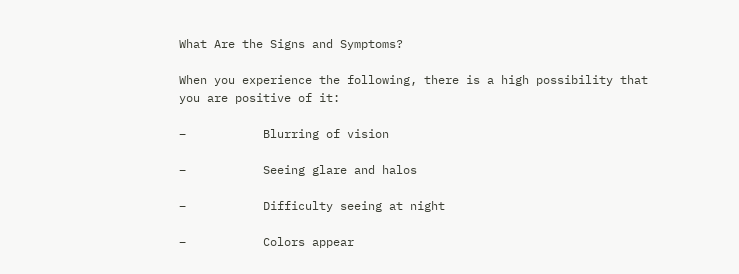What Are the Signs and Symptoms?

When you experience the following, there is a high possibility that you are positive of it:

–           Blurring of vision

–           Seeing glare and halos

–           Difficulty seeing at night

–           Colors appear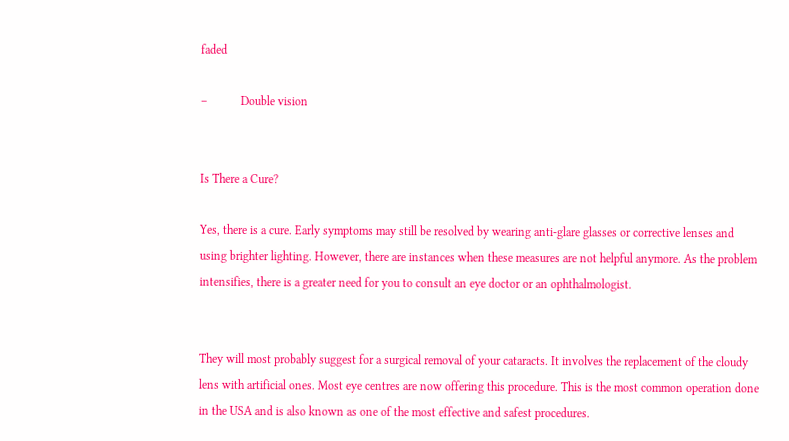faded

–           Double vision


Is There a Cure?

Yes, there is a cure. Early symptoms may still be resolved by wearing anti-glare glasses or corrective lenses and using brighter lighting. However, there are instances when these measures are not helpful anymore. As the problem intensifies, there is a greater need for you to consult an eye doctor or an ophthalmologist.


They will most probably suggest for a surgical removal of your cataracts. It involves the replacement of the cloudy lens with artificial ones. Most eye centres are now offering this procedure. This is the most common operation done in the USA and is also known as one of the most effective and safest procedures.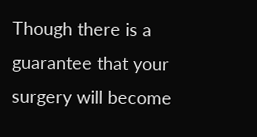Though there is a guarantee that your surgery will become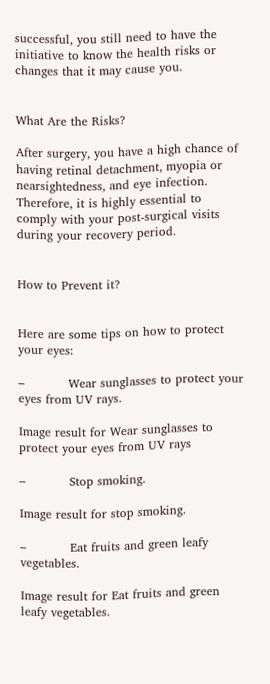successful, you still need to have the initiative to know the health risks or changes that it may cause you.


What Are the Risks?

After surgery, you have a high chance of having retinal detachment, myopia or nearsightedness, and eye infection. Therefore, it is highly essential to comply with your post-surgical visits during your recovery period.


How to Prevent it?


Here are some tips on how to protect your eyes:

–           Wear sunglasses to protect your eyes from UV rays.

Image result for Wear sunglasses to protect your eyes from UV rays

–           Stop smoking.

Image result for stop smoking.

–           Eat fruits and green leafy vegetables.

Image result for Eat fruits and green leafy vegetables.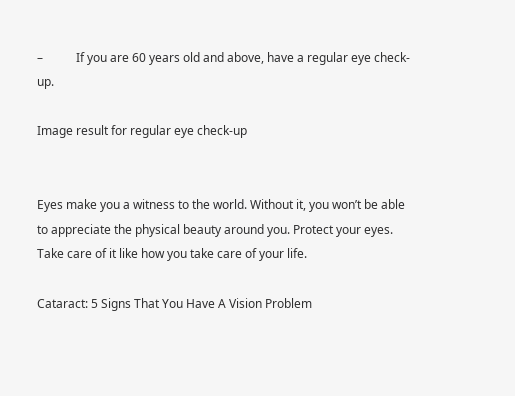–           If you are 60 years old and above, have a regular eye check-up.

Image result for regular eye check-up


Eyes make you a witness to the world. Without it, you won’t be able to appreciate the physical beauty around you. Protect your eyes. Take care of it like how you take care of your life.

Cataract: 5 Signs That You Have A Vision Problem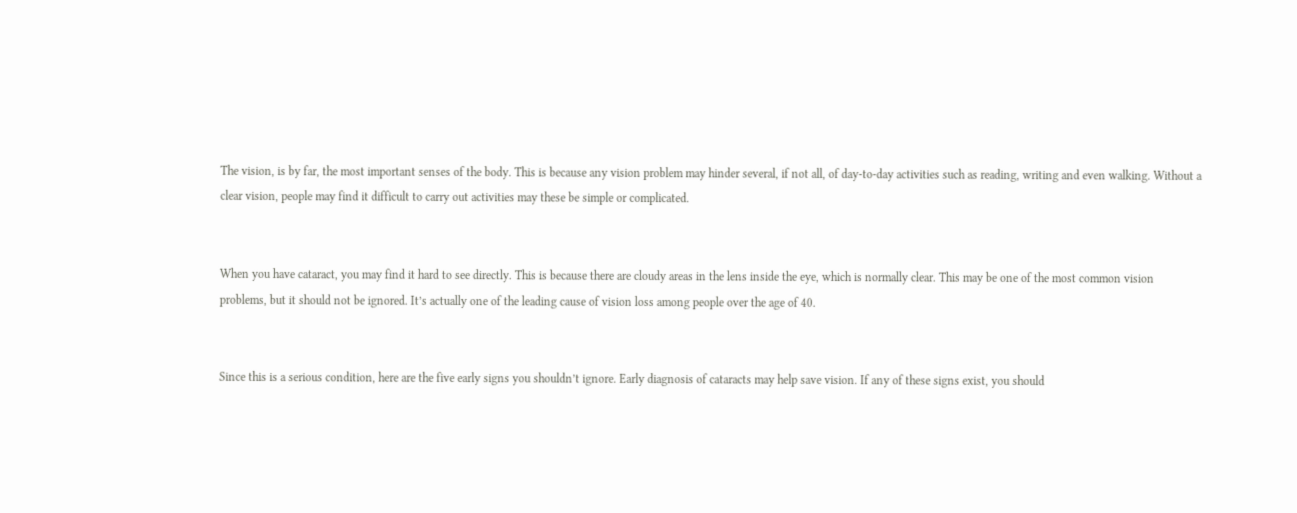The vision, is by far, the most important senses of the body. This is because any vision problem may hinder several, if not all, of day-to-day activities such as reading, writing and even walking. Without a clear vision, people may find it difficult to carry out activities may these be simple or complicated.


When you have cataract, you may find it hard to see directly. This is because there are cloudy areas in the lens inside the eye, which is normally clear. This may be one of the most common vision problems, but it should not be ignored. It’s actually one of the leading cause of vision loss among people over the age of 40.


Since this is a serious condition, here are the five early signs you shouldn’t ignore. Early diagnosis of cataracts may help save vision. If any of these signs exist, you should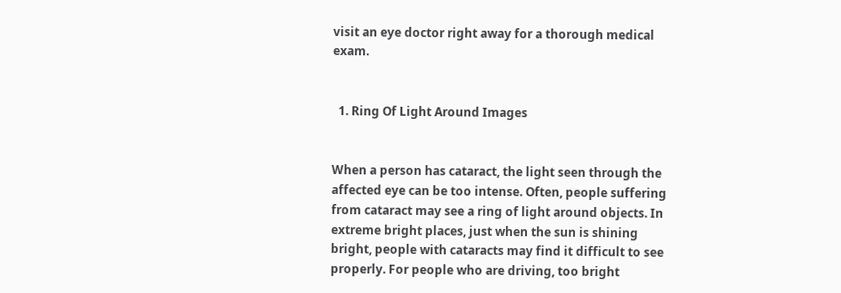visit an eye doctor right away for a thorough medical exam.


  1. Ring Of Light Around Images


When a person has cataract, the light seen through the affected eye can be too intense. Often, people suffering from cataract may see a ring of light around objects. In extreme bright places, just when the sun is shining bright, people with cataracts may find it difficult to see properly. For people who are driving, too bright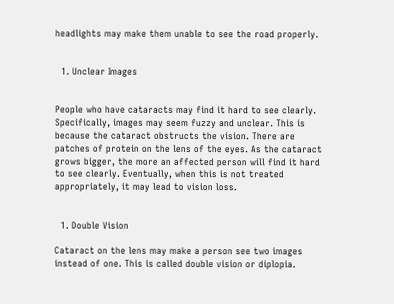headlights may make them unable to see the road properly.


  1. Unclear Images


People who have cataracts may find it hard to see clearly. Specifically, images may seem fuzzy and unclear. This is because the cataract obstructs the vision. There are patches of protein on the lens of the eyes. As the cataract grows bigger, the more an affected person will find it hard to see clearly. Eventually, when this is not treated appropriately, it may lead to vision loss.


  1. Double Vision

Cataract on the lens may make a person see two images instead of one. This is called double vision or diplopia.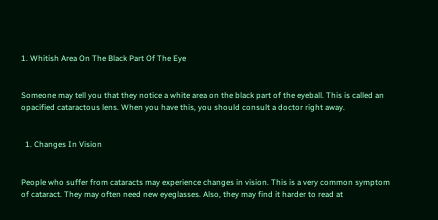1. Whitish Area On The Black Part Of The Eye


Someone may tell you that they notice a white area on the black part of the eyeball. This is called an opacified cataractous lens. When you have this, you should consult a doctor right away.


  1. Changes In Vision


People who suffer from cataracts may experience changes in vision. This is a very common symptom of cataract. They may often need new eyeglasses. Also, they may find it harder to read at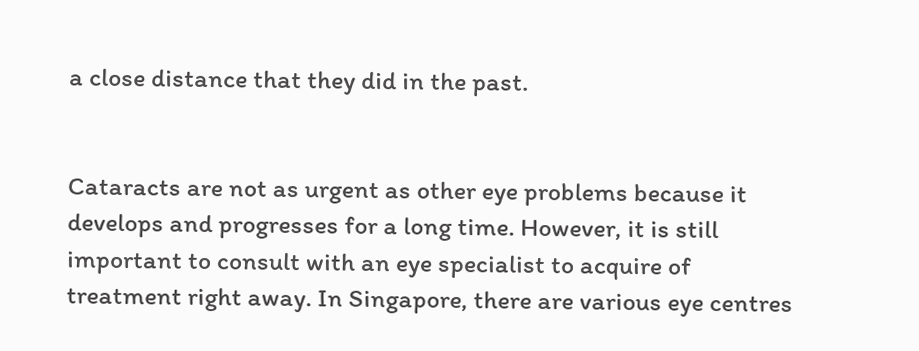a close distance that they did in the past.


Cataracts are not as urgent as other eye problems because it develops and progresses for a long time. However, it is still important to consult with an eye specialist to acquire of treatment right away. In Singapore, there are various eye centres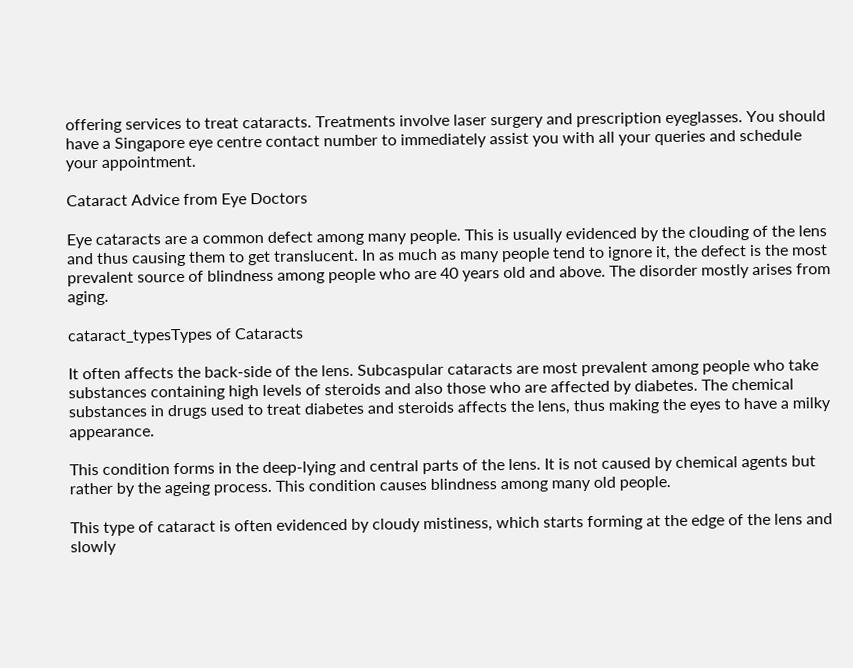offering services to treat cataracts. Treatments involve laser surgery and prescription eyeglasses. You should have a Singapore eye centre contact number to immediately assist you with all your queries and schedule your appointment.

Cataract Advice from Eye Doctors

Eye cataracts are a common defect among many people. This is usually evidenced by the clouding of the lens and thus causing them to get translucent. In as much as many people tend to ignore it, the defect is the most prevalent source of blindness among people who are 40 years old and above. The disorder mostly arises from aging.

cataract_typesTypes of Cataracts

It often affects the back-side of the lens. Subcaspular cataracts are most prevalent among people who take substances containing high levels of steroids and also those who are affected by diabetes. The chemical substances in drugs used to treat diabetes and steroids affects the lens, thus making the eyes to have a milky appearance.

This condition forms in the deep-lying and central parts of the lens. It is not caused by chemical agents but rather by the ageing process. This condition causes blindness among many old people.

This type of cataract is often evidenced by cloudy mistiness, which starts forming at the edge of the lens and slowly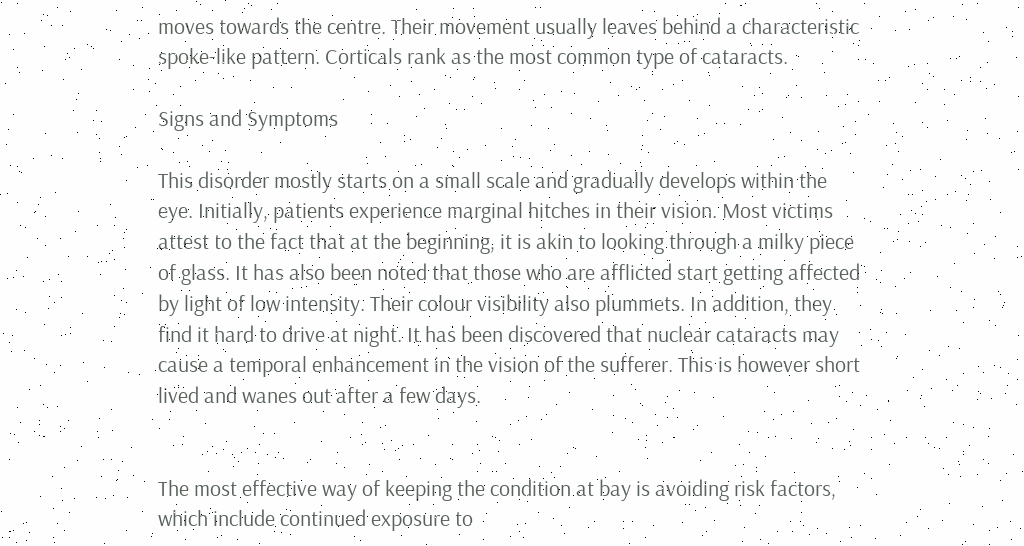moves towards the centre. Their movement usually leaves behind a characteristic spoke-like pattern. Corticals rank as the most common type of cataracts.

Signs and Symptoms

This disorder mostly starts on a small scale and gradually develops within the eye. Initially, patients experience marginal hitches in their vision. Most victims attest to the fact that at the beginning, it is akin to looking through a milky piece of glass. It has also been noted that those who are afflicted start getting affected by light of low intensity. Their colour visibility also plummets. In addition, they find it hard to drive at night. It has been discovered that nuclear cataracts may cause a temporal enhancement in the vision of the sufferer. This is however short lived and wanes out after a few days.


The most effective way of keeping the condition at bay is avoiding risk factors, which include continued exposure to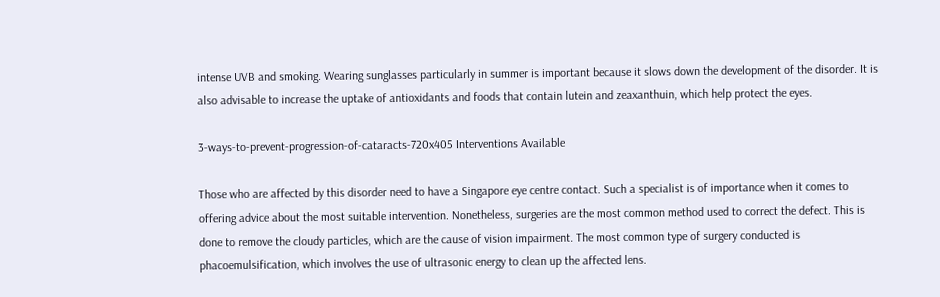intense UVB and smoking. Wearing sunglasses particularly in summer is important because it slows down the development of the disorder. It is also advisable to increase the uptake of antioxidants and foods that contain lutein and zeaxanthuin, which help protect the eyes.

3-ways-to-prevent-progression-of-cataracts-720x405 Interventions Available

Those who are affected by this disorder need to have a Singapore eye centre contact. Such a specialist is of importance when it comes to offering advice about the most suitable intervention. Nonetheless, surgeries are the most common method used to correct the defect. This is done to remove the cloudy particles, which are the cause of vision impairment. The most common type of surgery conducted is phacoemulsification, which involves the use of ultrasonic energy to clean up the affected lens.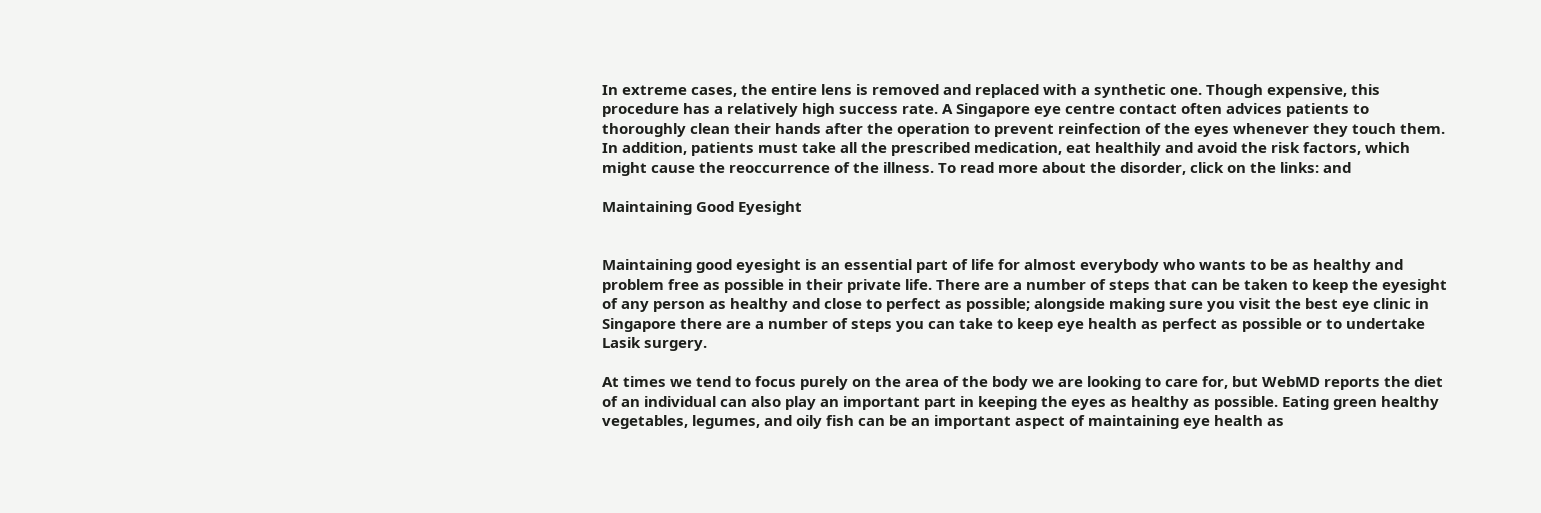In extreme cases, the entire lens is removed and replaced with a synthetic one. Though expensive, this procedure has a relatively high success rate. A Singapore eye centre contact often advices patients to thoroughly clean their hands after the operation to prevent reinfection of the eyes whenever they touch them. In addition, patients must take all the prescribed medication, eat healthily and avoid the risk factors, which might cause the reoccurrence of the illness. To read more about the disorder, click on the links: and

Maintaining Good Eyesight


Maintaining good eyesight is an essential part of life for almost everybody who wants to be as healthy and problem free as possible in their private life. There are a number of steps that can be taken to keep the eyesight of any person as healthy and close to perfect as possible; alongside making sure you visit the best eye clinic in Singapore there are a number of steps you can take to keep eye health as perfect as possible or to undertake Lasik surgery.

At times we tend to focus purely on the area of the body we are looking to care for, but WebMD reports the diet of an individual can also play an important part in keeping the eyes as healthy as possible. Eating green healthy vegetables, legumes, and oily fish can be an important aspect of maintaining eye health as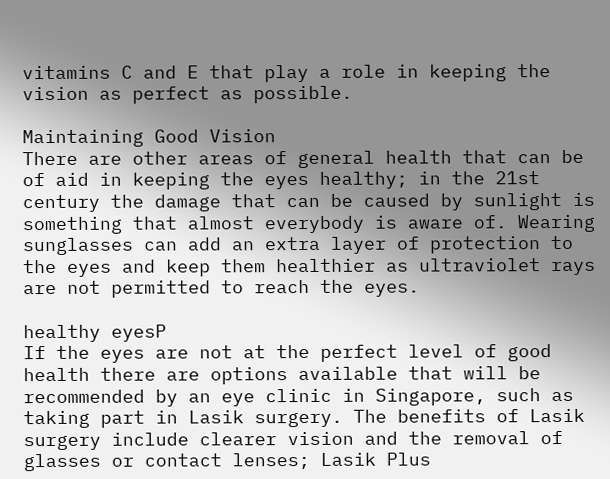vitamins C and E that play a role in keeping the vision as perfect as possible.

Maintaining Good Vision
There are other areas of general health that can be of aid in keeping the eyes healthy; in the 21st century the damage that can be caused by sunlight is something that almost everybody is aware of. Wearing sunglasses can add an extra layer of protection to the eyes and keep them healthier as ultraviolet rays are not permitted to reach the eyes.

healthy eyesP
If the eyes are not at the perfect level of good health there are options available that will be recommended by an eye clinic in Singapore, such as taking part in Lasik surgery. The benefits of Lasik surgery include clearer vision and the removal of glasses or contact lenses; Lasik Plus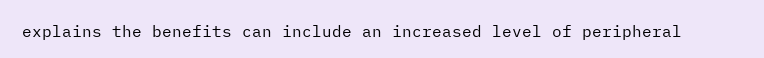explains the benefits can include an increased level of peripheral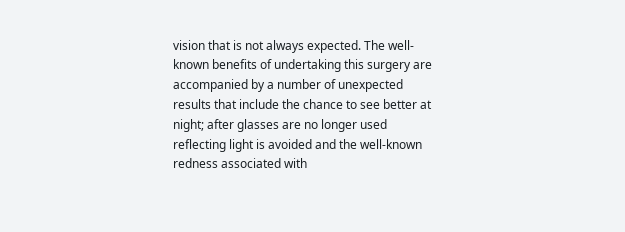vision that is not always expected. The well-known benefits of undertaking this surgery are accompanied by a number of unexpected results that include the chance to see better at night; after glasses are no longer used reflecting light is avoided and the well-known redness associated with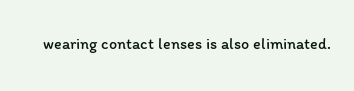wearing contact lenses is also eliminated.